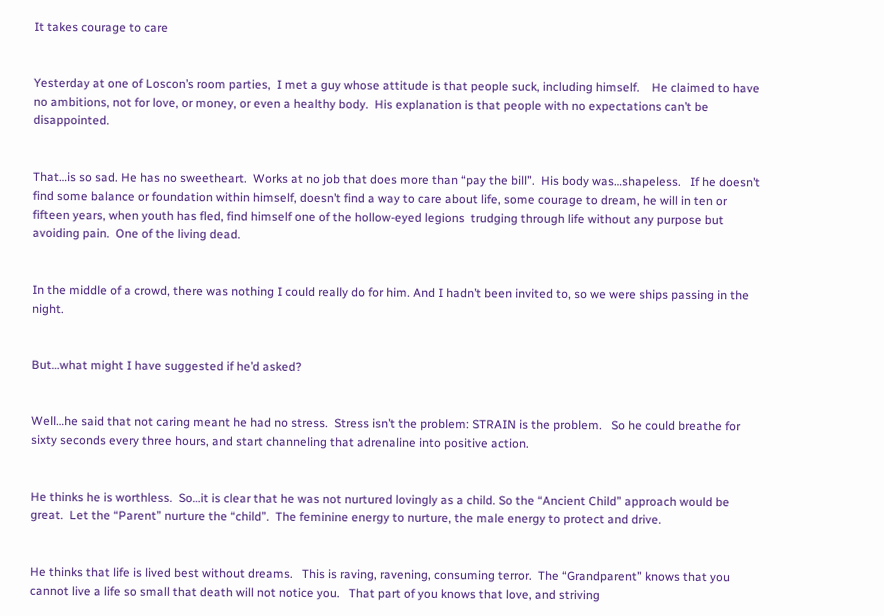It takes courage to care


Yesterday at one of Loscon’s room parties,  I met a guy whose attitude is that people suck, including himself.    He claimed to have no ambitions, not for love, or money, or even a healthy body.  His explanation is that people with no expectations can’t be disappointed.


That…is so sad. He has no sweetheart.  Works at no job that does more than “pay the bill”.  His body was…shapeless.   If he doesn’t find some balance or foundation within himself, doesn’t find a way to care about life, some courage to dream, he will in ten or fifteen years, when youth has fled, find himself one of the hollow-eyed legions  trudging through life without any purpose but avoiding pain.  One of the living dead.


In the middle of a crowd, there was nothing I could really do for him. And I hadn’t been invited to, so we were ships passing in the night.


But…what might I have suggested if he’d asked?


Well…he said that not caring meant he had no stress.  Stress isn’t the problem: STRAIN is the problem.   So he could breathe for sixty seconds every three hours, and start channeling that adrenaline into positive action.


He thinks he is worthless.  So…it is clear that he was not nurtured lovingly as a child. So the “Ancient Child” approach would be great.  Let the “Parent” nurture the “child”.  The feminine energy to nurture, the male energy to protect and drive.


He thinks that life is lived best without dreams.   This is raving, ravening, consuming terror.  The “Grandparent” knows that you cannot live a life so small that death will not notice you.   That part of you knows that love, and striving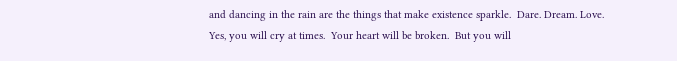and dancing in the rain are the things that make existence sparkle.  Dare. Dream. Love.   Yes, you will cry at times.  Your heart will be broken.  But you will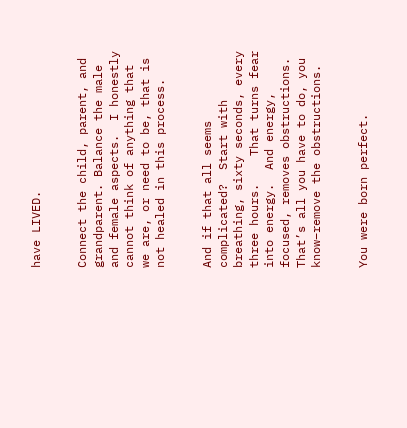have LIVED.


Connect the child, parent, and grandparent. Balance the male and female aspects.  I honestly cannot think of anything that we are, or need to be, that is not healed in this process.


And if that all seems complicated?  Start with breathing, sixty seconds, every three hours.    That turns fear into energy.  And energy, focused, removes obstructions. That’s all you have to do, you know–remove the obstructions.


You were born perfect.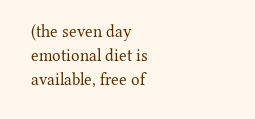(the seven day emotional diet is available, free of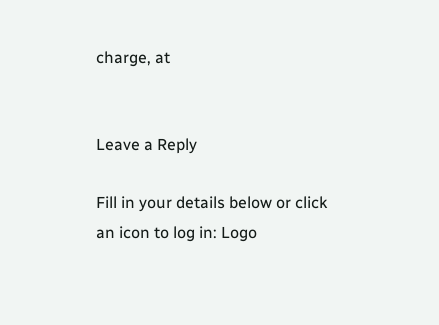charge, at


Leave a Reply

Fill in your details below or click an icon to log in: Logo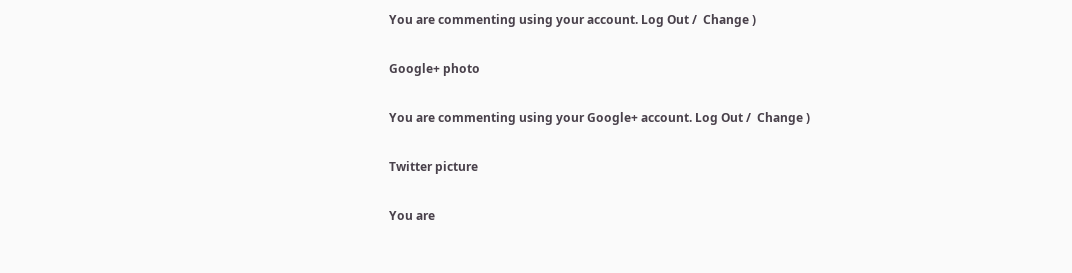You are commenting using your account. Log Out /  Change )

Google+ photo

You are commenting using your Google+ account. Log Out /  Change )

Twitter picture

You are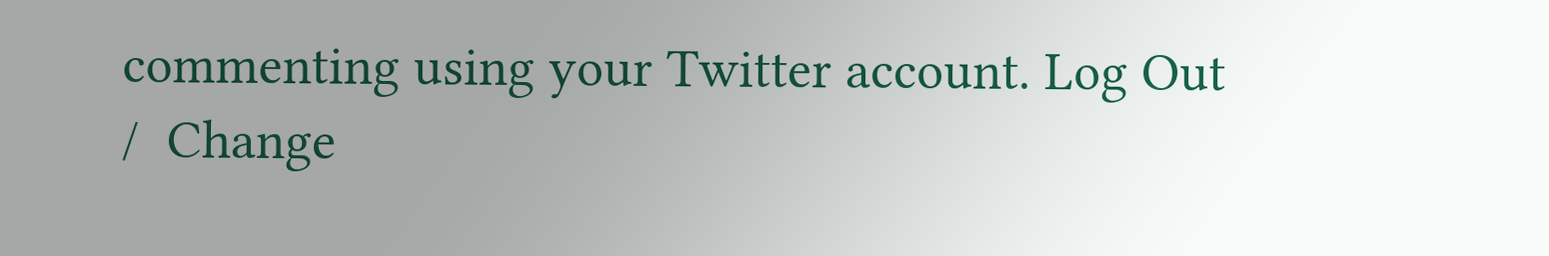commenting using your Twitter account. Log Out /  Change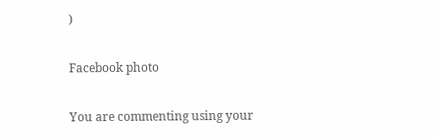)

Facebook photo

You are commenting using your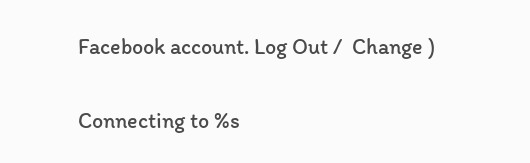Facebook account. Log Out /  Change )

Connecting to %s